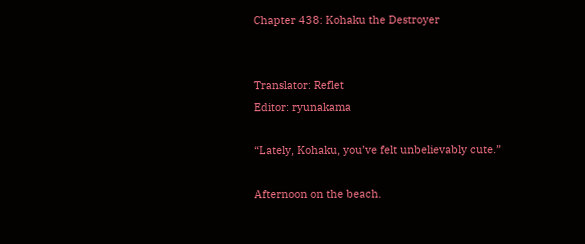Chapter 438: Kohaku the Destroyer


Translator: Reflet
Editor: ryunakama

“Lately, Kohaku, you’ve felt unbelievably cute.”

Afternoon on the beach.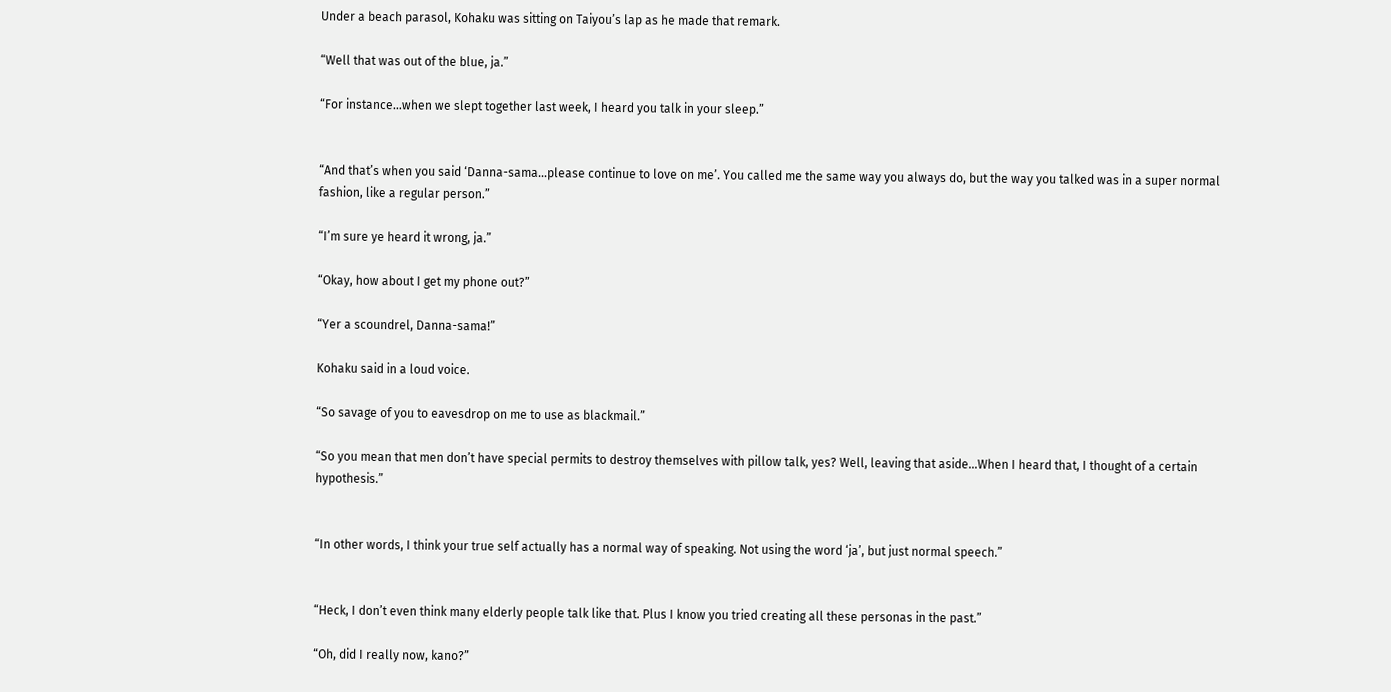Under a beach parasol, Kohaku was sitting on Taiyou’s lap as he made that remark.

“Well that was out of the blue, ja.”

“For instance…when we slept together last week, I heard you talk in your sleep.”


“And that’s when you said ‘Danna-sama…please continue to love on me’. You called me the same way you always do, but the way you talked was in a super normal fashion, like a regular person.”

“I’m sure ye heard it wrong, ja.”

“Okay, how about I get my phone out?”

“Yer a scoundrel, Danna-sama!”

Kohaku said in a loud voice.

“So savage of you to eavesdrop on me to use as blackmail.”

“So you mean that men don’t have special permits to destroy themselves with pillow talk, yes? Well, leaving that aside…When I heard that, I thought of a certain hypothesis.”


“In other words, I think your true self actually has a normal way of speaking. Not using the word ‘ja’, but just normal speech.”


“Heck, I don’t even think many elderly people talk like that. Plus I know you tried creating all these personas in the past.”

“Oh, did I really now, kano?”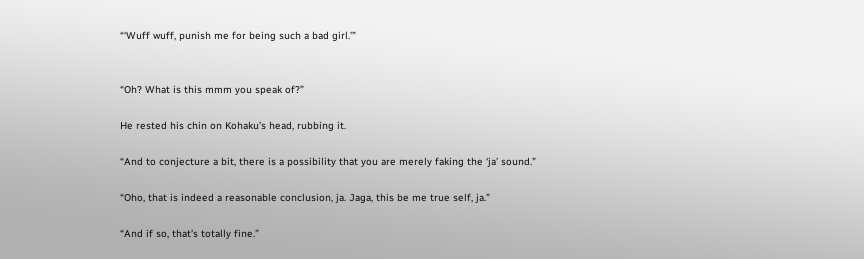“‘Wuff wuff, punish me for being such a bad girl.’”


“Oh? What is this mmm you speak of?”

He rested his chin on Kohaku’s head, rubbing it.

“And to conjecture a bit, there is a possibility that you are merely faking the ‘ja’ sound.”

“Oho, that is indeed a reasonable conclusion, ja. Jaga, this be me true self, ja.”

“And if so, that’s totally fine.”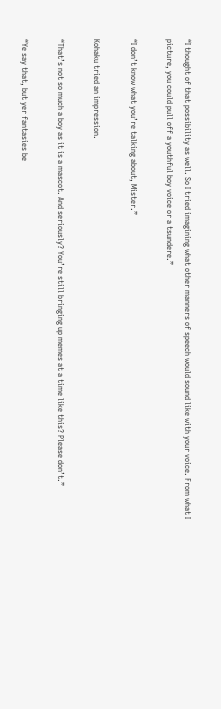“I thought of that possibility as well. So I tried imagining what other manners of speech would sound like with your voice. From what I picture, you could pull off a youthful boy voice or a tsundere.”

“I don’t know what you’re talking about, Mister.”

Kohaku tried an impression.

“That’s not so much a boy as it is a mascot. And seriously? You’re still bringing up memes at a time like this? Please don’t.”

“Ye say that, but yer fantasies be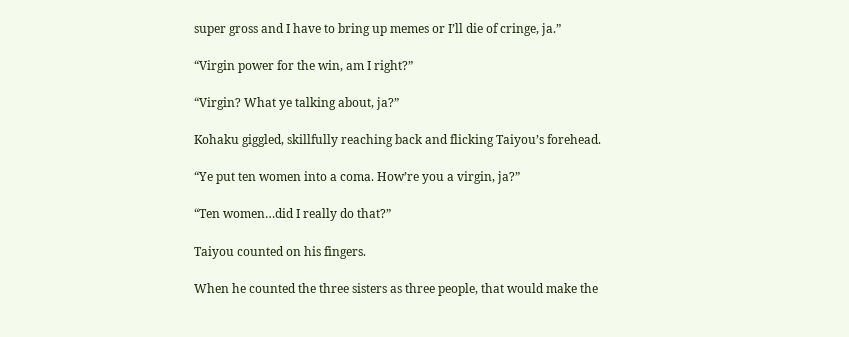super gross and I have to bring up memes or I’ll die of cringe, ja.”

“Virgin power for the win, am I right?”

“Virgin? What ye talking about, ja?”

Kohaku giggled, skillfully reaching back and flicking Taiyou’s forehead.

“Ye put ten women into a coma. How’re you a virgin, ja?”

“Ten women…did I really do that?”

Taiyou counted on his fingers.

When he counted the three sisters as three people, that would make the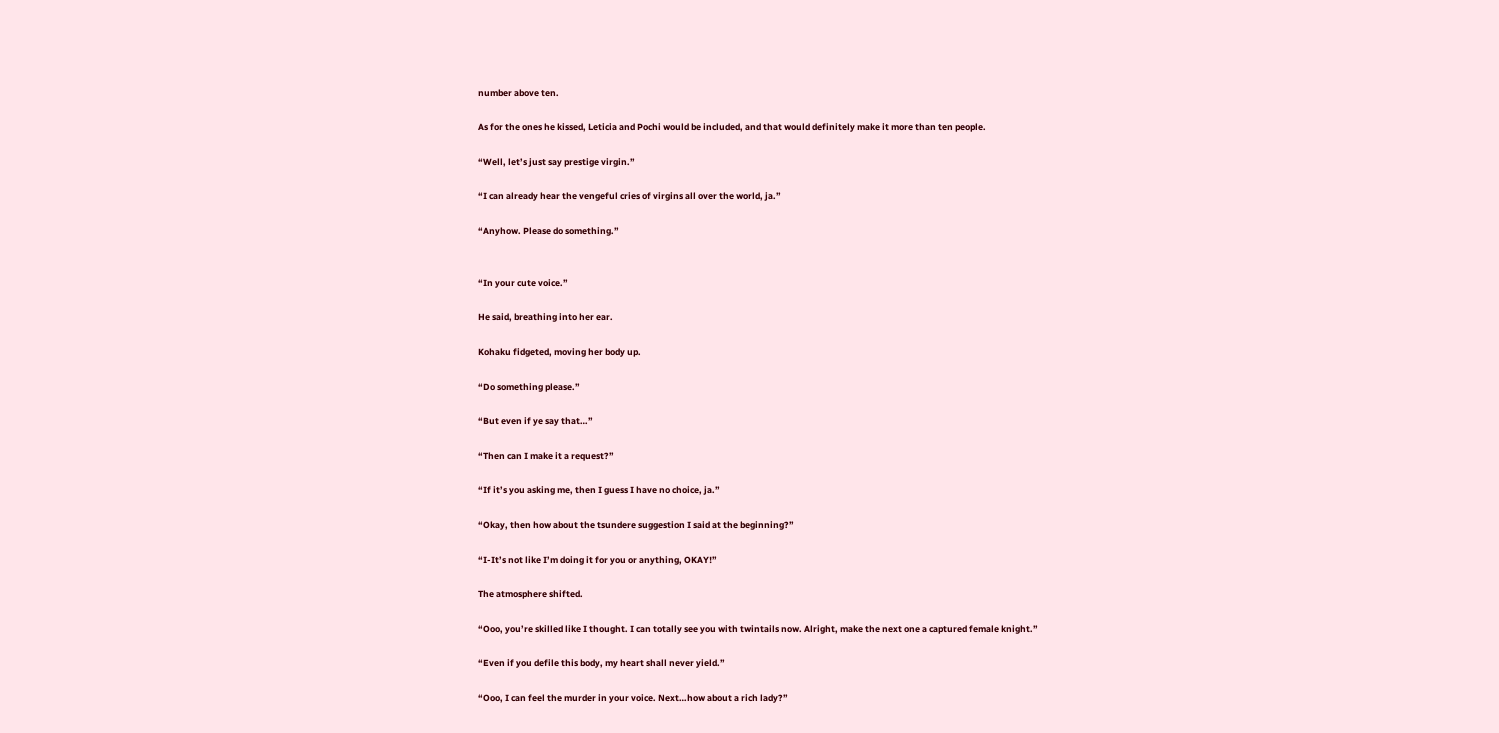number above ten.

As for the ones he kissed, Leticia and Pochi would be included, and that would definitely make it more than ten people.

“Well, let’s just say prestige virgin.”

“I can already hear the vengeful cries of virgins all over the world, ja.”

“Anyhow. Please do something.”


“In your cute voice.”

He said, breathing into her ear.

Kohaku fidgeted, moving her body up.

“Do something please.”

“But even if ye say that…”

“Then can I make it a request?”

“If it’s you asking me, then I guess I have no choice, ja.”

“Okay, then how about the tsundere suggestion I said at the beginning?”

“I-It’s not like I’m doing it for you or anything, OKAY!”

The atmosphere shifted.

“Ooo, you’re skilled like I thought. I can totally see you with twintails now. Alright, make the next one a captured female knight.”

“Even if you defile this body, my heart shall never yield.”

“Ooo, I can feel the murder in your voice. Next…how about a rich lady?”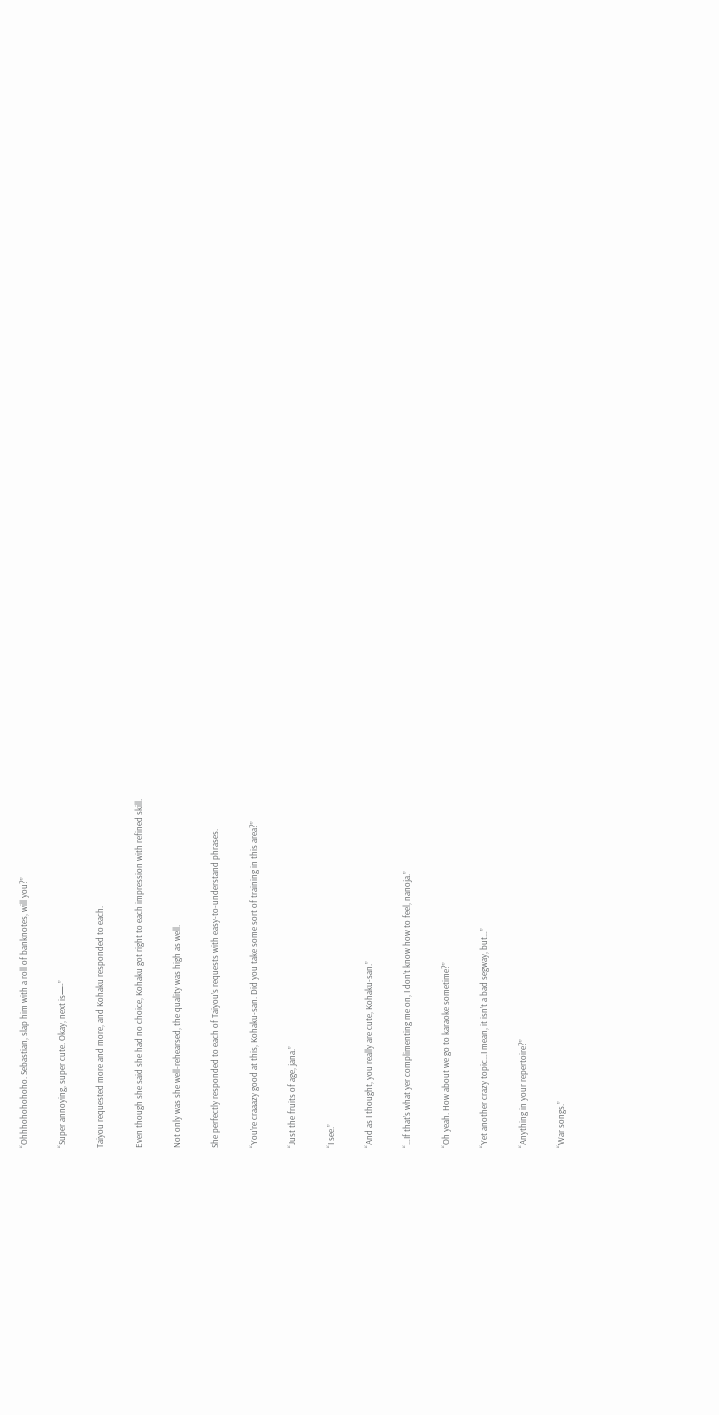“Ohhhohohohoho. Sebastian, slap him with a roll of banknotes, will you?”

“Super annoying, super cute. Okay, next is—-”

Taiyou requested more and more, and Kohaku responded to each.

Even though she said she had no choice, Kohaku got right to each impression with refined skill.

Not only was she well-rehearsed, the quality was high as well.

She perfectly responded to each of Taiyou’s requests with easy-to-understand phrases.

“You’re craaazy good at this, Kohaku-san. Did you take some sort of training in this area?”

“Just the fruits of age, jana.”

“I see.”

“And as I thought, you really are cute, Kohaku-san.”

“…If that’s what yer complimenting me on, I don’t know how to feel, nanoja.”

“Oh yeah. How about we go to karaoke sometime?”

“Yet another crazy topic…I mean, it isn’t a bad segway, but…”

“Anything in your repertoire?”

“War songs.”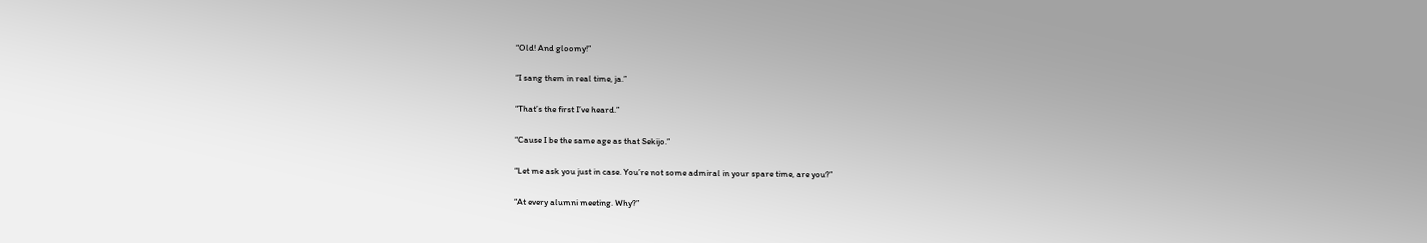“Old! And gloomy!”

“I sang them in real time, ja.”

“That’s the first I’ve heard.”

“Cause I be the same age as that Sekijo.”

“Let me ask you just in case. You’re not some admiral in your spare time, are you?”

“At every alumni meeting. Why?”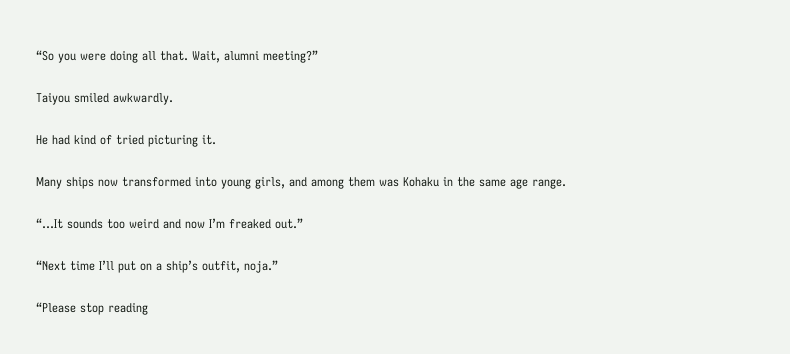“So you were doing all that. Wait, alumni meeting?”

Taiyou smiled awkwardly.

He had kind of tried picturing it.

Many ships now transformed into young girls, and among them was Kohaku in the same age range.

“…It sounds too weird and now I’m freaked out.”

“Next time I’ll put on a ship’s outfit, noja.”

“Please stop reading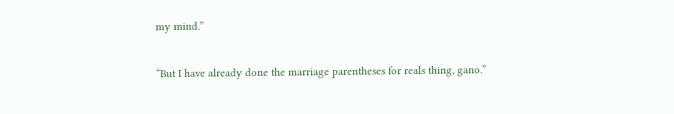my mind.”

“But I have already done the marriage parentheses for reals thing, gano.”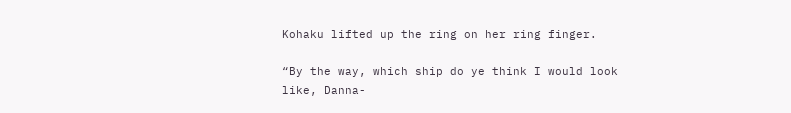Kohaku lifted up the ring on her ring finger.

“By the way, which ship do ye think I would look like, Danna-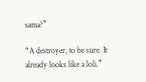sama?”

“A destroyer, to be sure. It already looks like a loli.”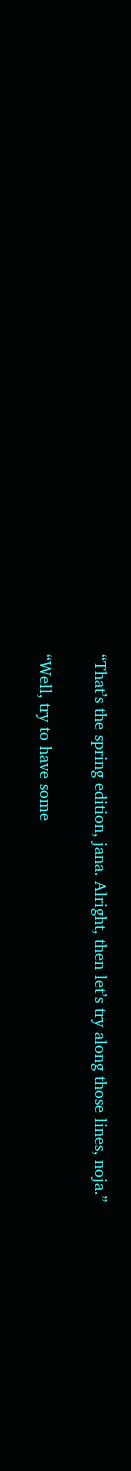“That’s the spring edition, jana. Alright, then let’s try along those lines, noja.”

“Well, try to have some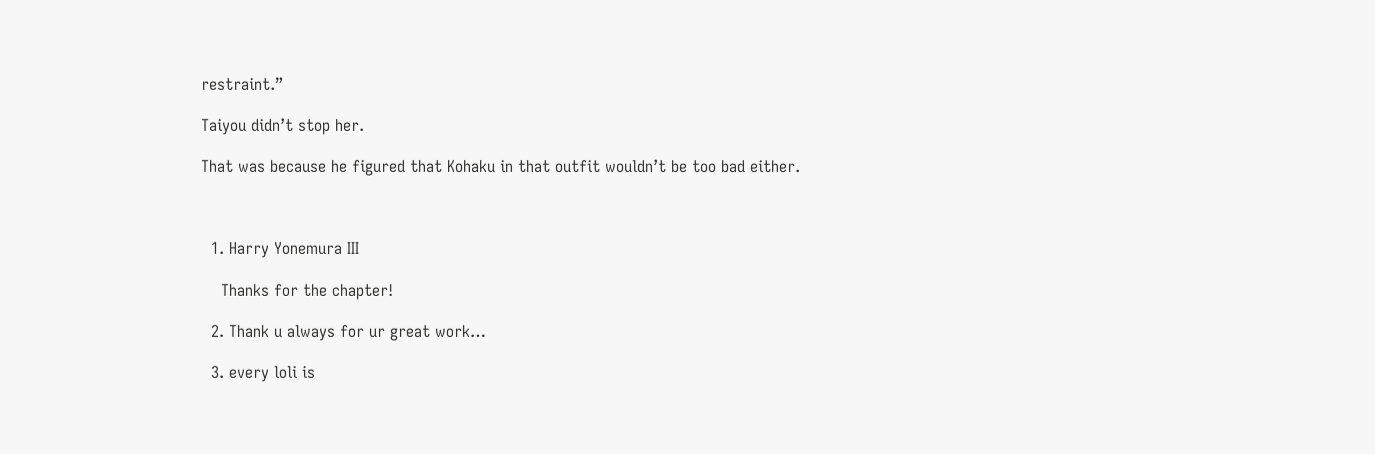restraint.”

Taiyou didn’t stop her.

That was because he figured that Kohaku in that outfit wouldn’t be too bad either.



  1. Harry Yonemura III

    Thanks for the chapter!

  2. Thank u always for ur great work…

  3. every loli is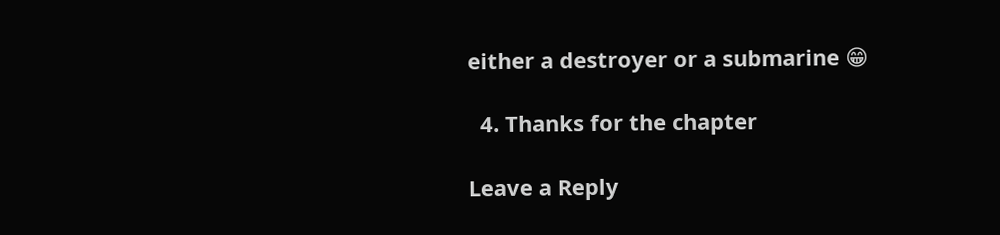either a destroyer or a submarine 😁

  4. Thanks for the chapter

Leave a Reply